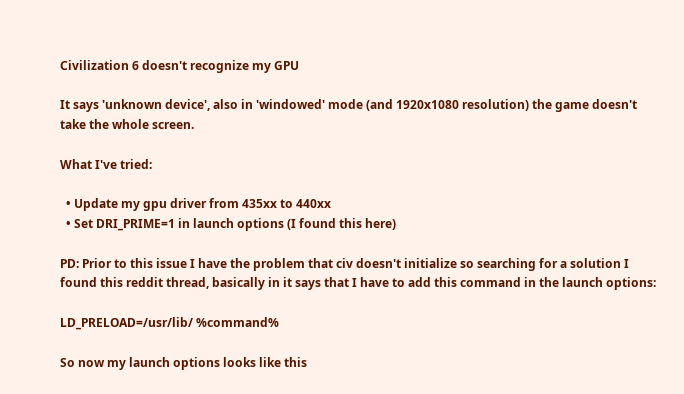Civilization 6 doesn't recognize my GPU

It says 'unknown device', also in 'windowed' mode (and 1920x1080 resolution) the game doesn't take the whole screen.

What I've tried:

  • Update my gpu driver from 435xx to 440xx
  • Set DRI_PRIME=1 in launch options (I found this here)

PD: Prior to this issue I have the problem that civ doesn't initialize so searching for a solution I found this reddit thread, basically in it says that I have to add this command in the launch options:

LD_PRELOAD=/usr/lib/ %command%

So now my launch options looks like this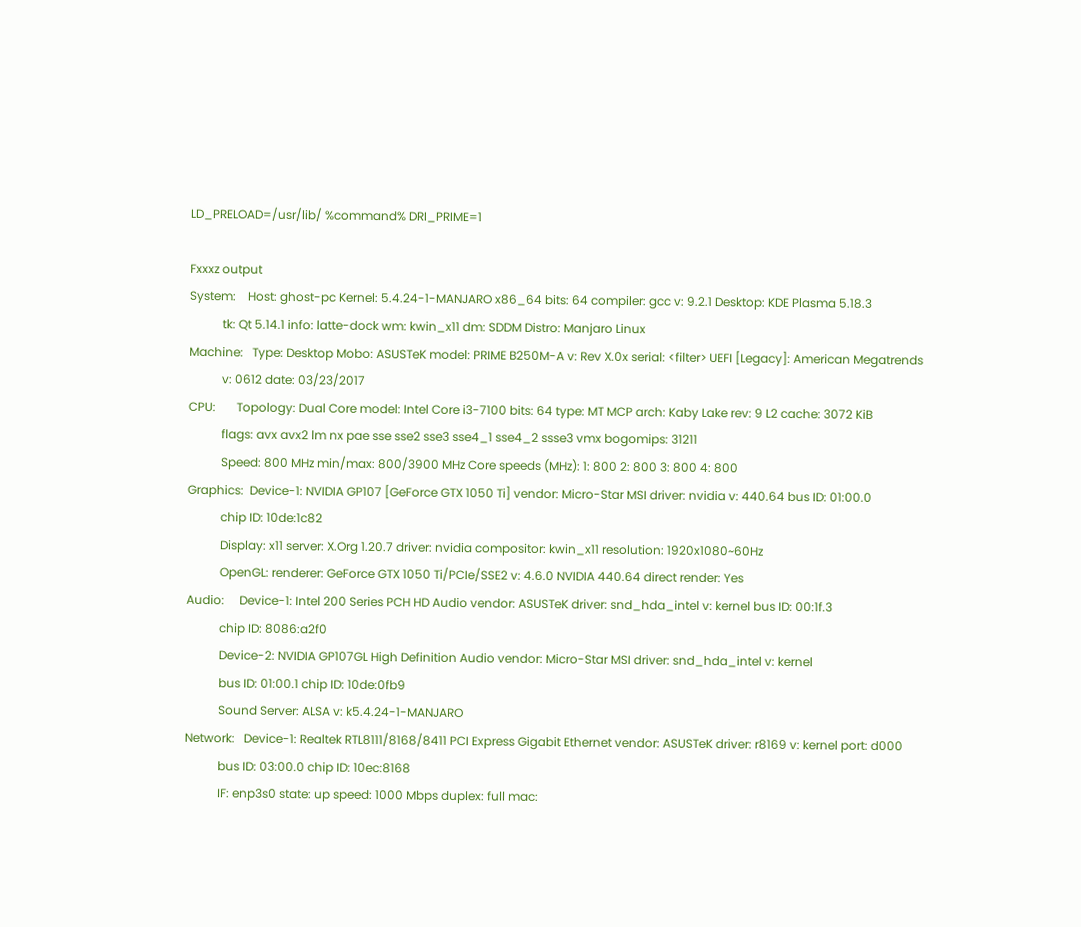LD_PRELOAD=/usr/lib/ %command% DRI_PRIME=1

Fxxxz output
System:    Host: ghost-pc Kernel: 5.4.24-1-MANJARO x86_64 bits: 64 compiler: gcc v: 9.2.1 Desktop: KDE Plasma 5.18.3
           tk: Qt 5.14.1 info: latte-dock wm: kwin_x11 dm: SDDM Distro: Manjaro Linux
Machine:   Type: Desktop Mobo: ASUSTeK model: PRIME B250M-A v: Rev X.0x serial: <filter> UEFI [Legacy]: American Megatrends
           v: 0612 date: 03/23/2017
CPU:       Topology: Dual Core model: Intel Core i3-7100 bits: 64 type: MT MCP arch: Kaby Lake rev: 9 L2 cache: 3072 KiB
           flags: avx avx2 lm nx pae sse sse2 sse3 sse4_1 sse4_2 ssse3 vmx bogomips: 31211
           Speed: 800 MHz min/max: 800/3900 MHz Core speeds (MHz): 1: 800 2: 800 3: 800 4: 800
Graphics:  Device-1: NVIDIA GP107 [GeForce GTX 1050 Ti] vendor: Micro-Star MSI driver: nvidia v: 440.64 bus ID: 01:00.0
           chip ID: 10de:1c82
           Display: x11 server: X.Org 1.20.7 driver: nvidia compositor: kwin_x11 resolution: 1920x1080~60Hz
           OpenGL: renderer: GeForce GTX 1050 Ti/PCIe/SSE2 v: 4.6.0 NVIDIA 440.64 direct render: Yes
Audio:     Device-1: Intel 200 Series PCH HD Audio vendor: ASUSTeK driver: snd_hda_intel v: kernel bus ID: 00:1f.3
           chip ID: 8086:a2f0
           Device-2: NVIDIA GP107GL High Definition Audio vendor: Micro-Star MSI driver: snd_hda_intel v: kernel
           bus ID: 01:00.1 chip ID: 10de:0fb9
           Sound Server: ALSA v: k5.4.24-1-MANJARO
Network:   Device-1: Realtek RTL8111/8168/8411 PCI Express Gigabit Ethernet vendor: ASUSTeK driver: r8169 v: kernel port: d000
           bus ID: 03:00.0 chip ID: 10ec:8168
           IF: enp3s0 state: up speed: 1000 Mbps duplex: full mac: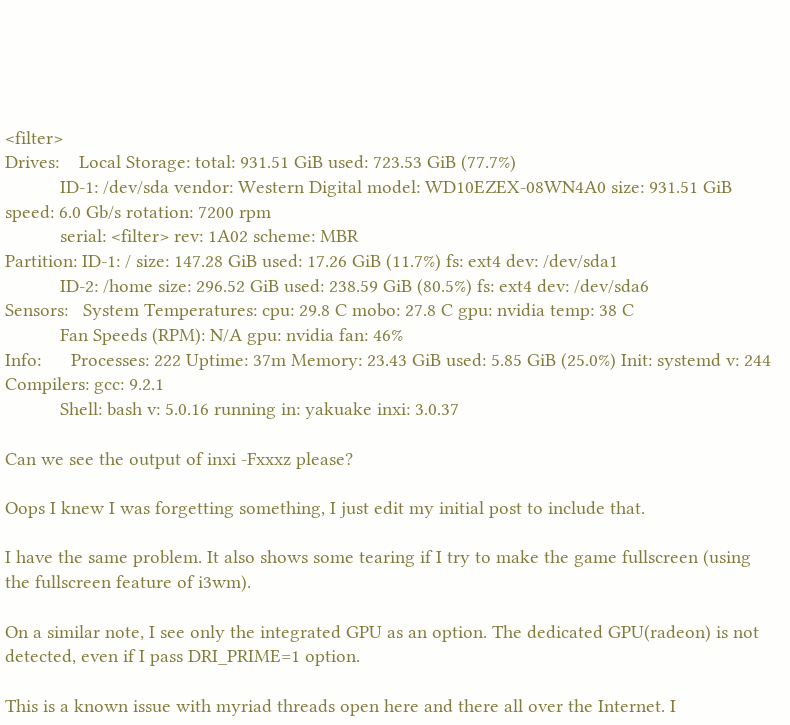<filter>
Drives:    Local Storage: total: 931.51 GiB used: 723.53 GiB (77.7%)
           ID-1: /dev/sda vendor: Western Digital model: WD10EZEX-08WN4A0 size: 931.51 GiB speed: 6.0 Gb/s rotation: 7200 rpm
           serial: <filter> rev: 1A02 scheme: MBR
Partition: ID-1: / size: 147.28 GiB used: 17.26 GiB (11.7%) fs: ext4 dev: /dev/sda1
           ID-2: /home size: 296.52 GiB used: 238.59 GiB (80.5%) fs: ext4 dev: /dev/sda6
Sensors:   System Temperatures: cpu: 29.8 C mobo: 27.8 C gpu: nvidia temp: 38 C
           Fan Speeds (RPM): N/A gpu: nvidia fan: 46%
Info:      Processes: 222 Uptime: 37m Memory: 23.43 GiB used: 5.85 GiB (25.0%) Init: systemd v: 244 Compilers: gcc: 9.2.1
           Shell: bash v: 5.0.16 running in: yakuake inxi: 3.0.37

Can we see the output of inxi -Fxxxz please?

Oops I knew I was forgetting something, I just edit my initial post to include that.

I have the same problem. It also shows some tearing if I try to make the game fullscreen (using the fullscreen feature of i3wm).

On a similar note, I see only the integrated GPU as an option. The dedicated GPU(radeon) is not detected, even if I pass DRI_PRIME=1 option.

This is a known issue with myriad threads open here and there all over the Internet. I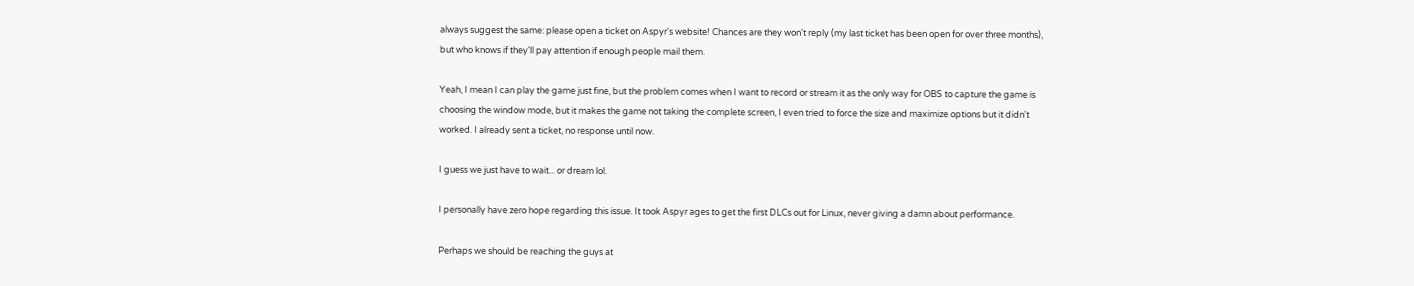always suggest the same: please open a ticket on Aspyr's website! Chances are they won't reply (my last ticket has been open for over three months), but who knows if they'll pay attention if enough people mail them.

Yeah, I mean I can play the game just fine, but the problem comes when I want to record or stream it as the only way for OBS to capture the game is choosing the window mode, but it makes the game not taking the complete screen, I even tried to force the size and maximize options but it didn't worked. I already sent a ticket, no response until now.

I guess we just have to wait... or dream lol.

I personally have zero hope regarding this issue. It took Aspyr ages to get the first DLCs out for Linux, never giving a damn about performance.

Perhaps we should be reaching the guys at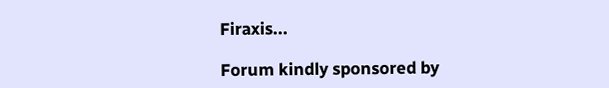Firaxis...

Forum kindly sponsored by